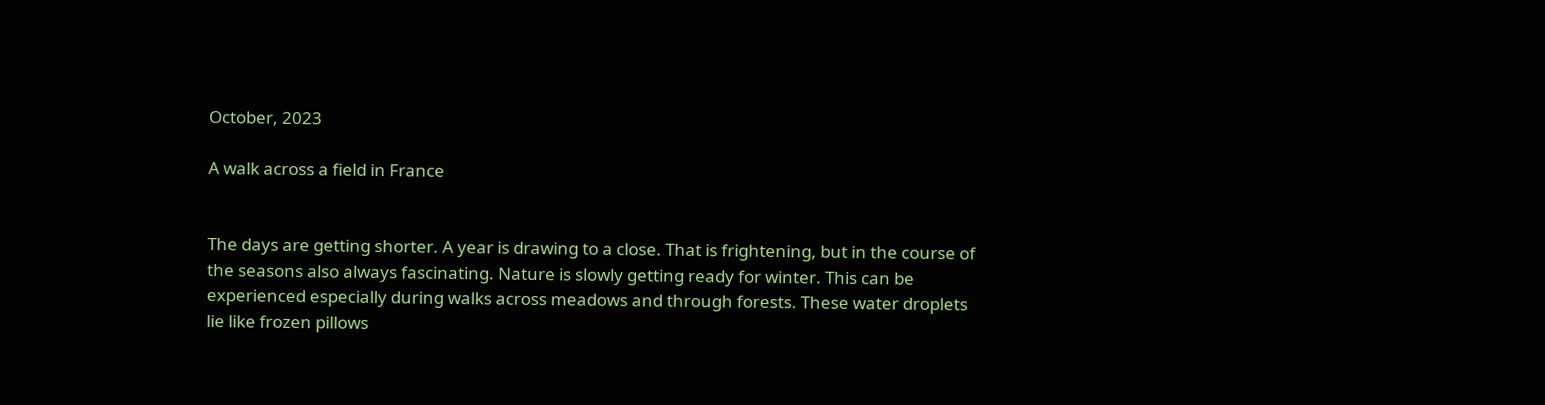October, 2023

A walk across a field in France


The days are getting shorter. A year is drawing to a close. That is frightening, but in the course of the seasons also always fascinating. Nature is slowly getting ready for winter. This can be experienced especially during walks across meadows and through forests. These water droplets lie like frozen pillows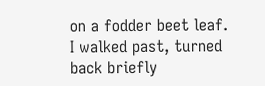on a fodder beet leaf. I walked past, turned back briefly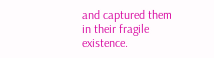and captured them in their fragile existence.